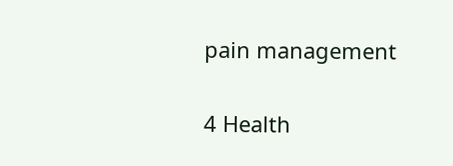pain management

4 Health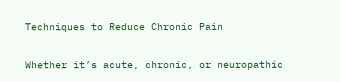Techniques to Reduce Chronic Pain

Whether it’s acute, chronic, or neuropathic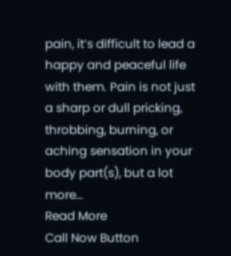pain, it’s difficult to lead a happy and peaceful life with them. Pain is not just a sharp or dull pricking, throbbing, burning, or aching sensation in your body part(s), but a lot more…
Read More
Call Now Button